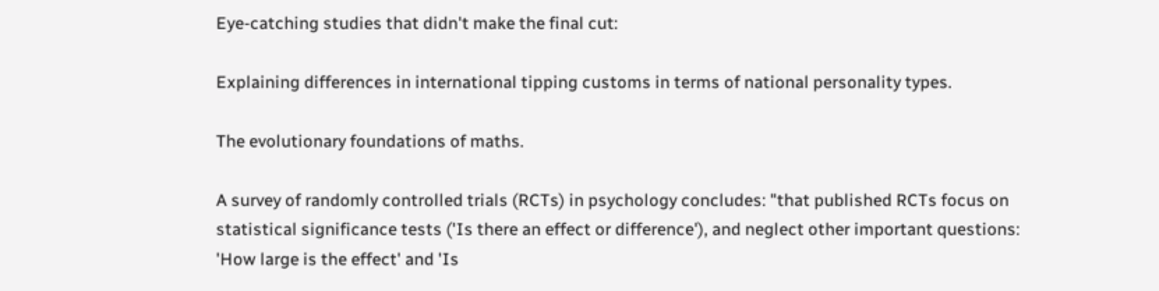Eye-catching studies that didn't make the final cut:

Explaining differences in international tipping customs in terms of national personality types.

The evolutionary foundations of maths.

A survey of randomly controlled trials (RCTs) in psychology concludes: "that published RCTs focus on statistical significance tests ('Is there an effect or difference'), and neglect other important questions: 'How large is the effect' and 'Is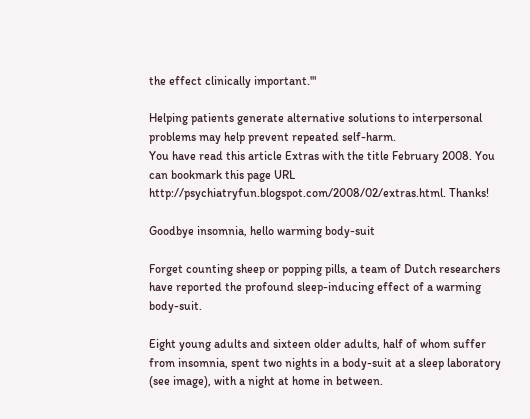the effect clinically important.'"

Helping patients generate alternative solutions to interpersonal problems may help prevent repeated self-harm.
You have read this article Extras with the title February 2008. You can bookmark this page URL http://psychiatryfun.blogspot.com/2008/02/extras.html. Thanks!

Goodbye insomnia, hello warming body-suit

Forget counting sheep or popping pills, a team of Dutch researchers have reported the profound sleep-inducing effect of a warming body-suit.

Eight young adults and sixteen older adults, half of whom suffer from insomnia, spent two nights in a body-suit at a sleep laboratory (see image), with a night at home in between.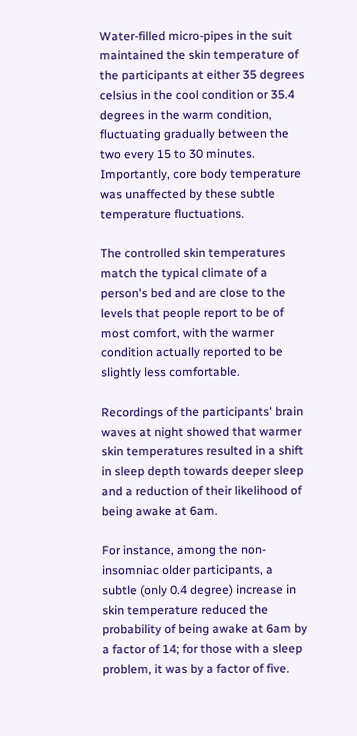Water-filled micro-pipes in the suit maintained the skin temperature of the participants at either 35 degrees celsius in the cool condition or 35.4 degrees in the warm condition, fluctuating gradually between the two every 15 to 30 minutes. Importantly, core body temperature was unaffected by these subtle temperature fluctuations.

The controlled skin temperatures match the typical climate of a person's bed and are close to the levels that people report to be of most comfort, with the warmer condition actually reported to be slightly less comfortable.

Recordings of the participants' brain waves at night showed that warmer skin temperatures resulted in a shift in sleep depth towards deeper sleep and a reduction of their likelihood of being awake at 6am.

For instance, among the non-insomniac older participants, a subtle (only 0.4 degree) increase in skin temperature reduced the probability of being awake at 6am by a factor of 14; for those with a sleep problem, it was by a factor of five.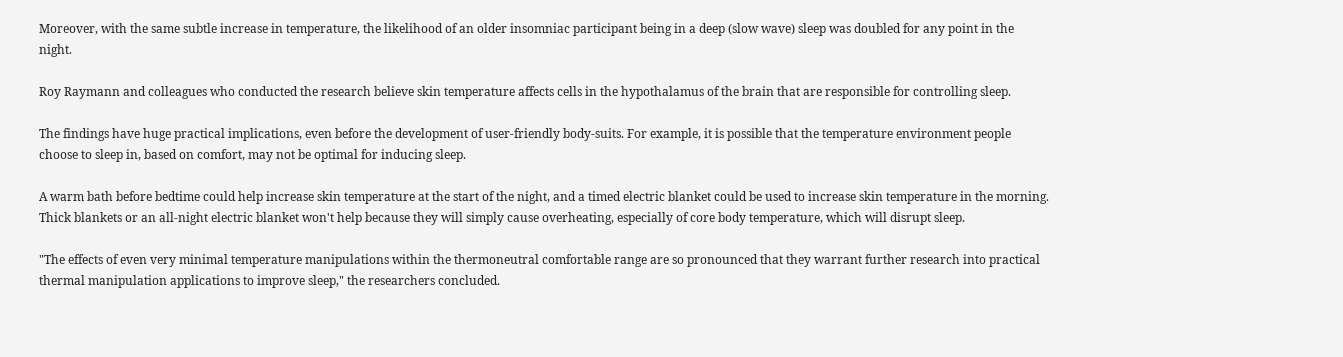Moreover, with the same subtle increase in temperature, the likelihood of an older insomniac participant being in a deep (slow wave) sleep was doubled for any point in the night.

Roy Raymann and colleagues who conducted the research believe skin temperature affects cells in the hypothalamus of the brain that are responsible for controlling sleep.

The findings have huge practical implications, even before the development of user-friendly body-suits. For example, it is possible that the temperature environment people choose to sleep in, based on comfort, may not be optimal for inducing sleep.

A warm bath before bedtime could help increase skin temperature at the start of the night, and a timed electric blanket could be used to increase skin temperature in the morning. Thick blankets or an all-night electric blanket won't help because they will simply cause overheating, especially of core body temperature, which will disrupt sleep.

"The effects of even very minimal temperature manipulations within the thermoneutral comfortable range are so pronounced that they warrant further research into practical thermal manipulation applications to improve sleep," the researchers concluded.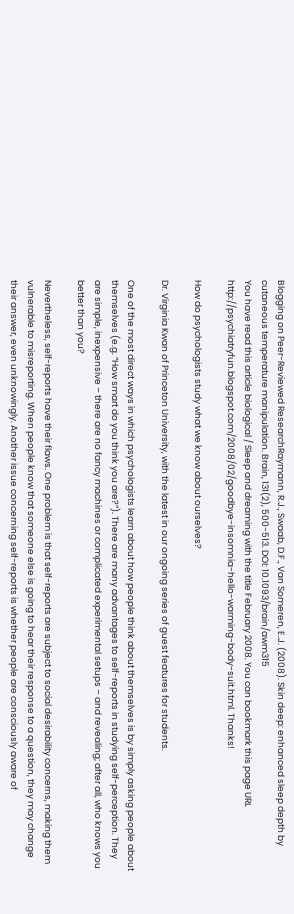Blogging on Peer-Reviewed ResearchRaymann, R.J., Swaab, D.F., Van Someren, E.J. (2008). Skin deep: enhanced sleep depth by cutaneous temperature manipulation. Brain, 131(2), 500-513. DOI: 10.1093/brain/awm315
You have read this article biological / Sleep and dreaming with the title February 2008. You can bookmark this page URL http://psychiatryfun.blogspot.com/2008/02/goodbye-insomnia-hello-warming-body-suit.html. Thanks!

How do psychologists study what we know about ourselves?

Dr. Virginia Kwan of Princeton University, with the latest in our ongoing series of guest features for students.

One of the most direct ways in which psychologists learn about how people think about themselves is by simply asking people about themselves (e.g. “How smart do you think you are?”). There are many advantages to self-reports in studying self-perception. They are simple, inexpensive – there are no fancy machines or complicated experimental setups – and revealing; after all, who knows you better than you?

Nevertheless, self-reports have their flaws. One problem is that self-reports are subject to social desirability concerns, making them vulnerable to misreporting. When people know that someone else is going to hear their response to a question, they may change their answer, even unknowingly. Another issue concerning self-reports is whether people are consciously aware of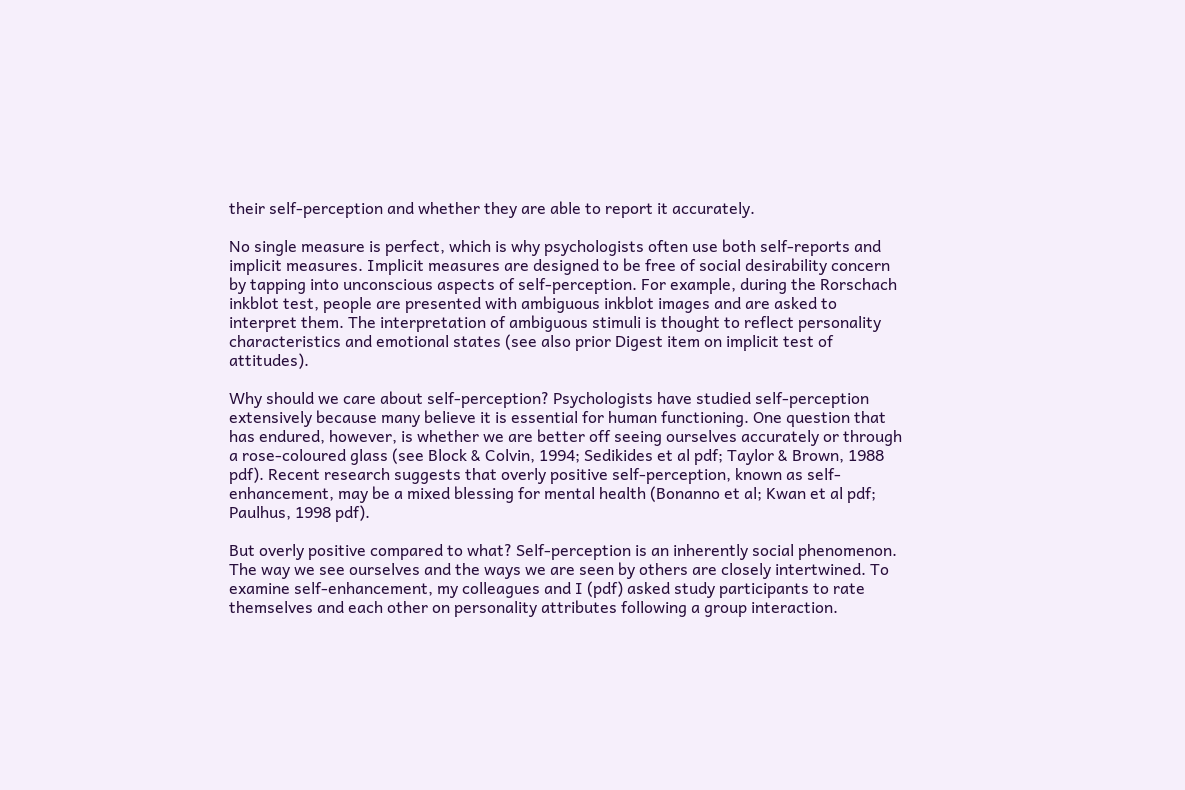their self-perception and whether they are able to report it accurately.

No single measure is perfect, which is why psychologists often use both self-reports and implicit measures. Implicit measures are designed to be free of social desirability concern by tapping into unconscious aspects of self-perception. For example, during the Rorschach inkblot test, people are presented with ambiguous inkblot images and are asked to interpret them. The interpretation of ambiguous stimuli is thought to reflect personality characteristics and emotional states (see also prior Digest item on implicit test of attitudes).

Why should we care about self-perception? Psychologists have studied self-perception extensively because many believe it is essential for human functioning. One question that has endured, however, is whether we are better off seeing ourselves accurately or through a rose-coloured glass (see Block & Colvin, 1994; Sedikides et al pdf; Taylor & Brown, 1988 pdf). Recent research suggests that overly positive self-perception, known as self-enhancement, may be a mixed blessing for mental health (Bonanno et al; Kwan et al pdf; Paulhus, 1998 pdf).

But overly positive compared to what? Self-perception is an inherently social phenomenon. The way we see ourselves and the ways we are seen by others are closely intertwined. To examine self-enhancement, my colleagues and I (pdf) asked study participants to rate themselves and each other on personality attributes following a group interaction.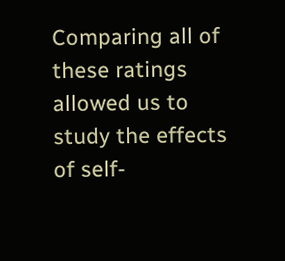Comparing all of these ratings allowed us to study the effects of self-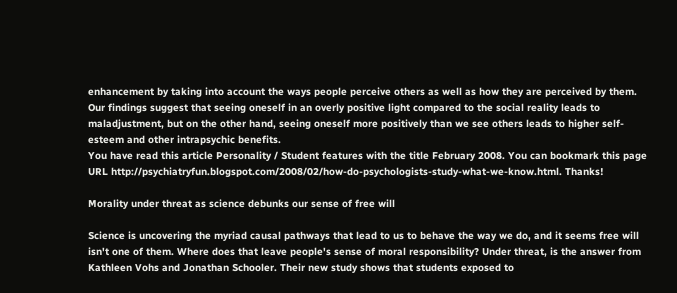enhancement by taking into account the ways people perceive others as well as how they are perceived by them. Our findings suggest that seeing oneself in an overly positive light compared to the social reality leads to maladjustment, but on the other hand, seeing oneself more positively than we see others leads to higher self-esteem and other intrapsychic benefits.
You have read this article Personality / Student features with the title February 2008. You can bookmark this page URL http://psychiatryfun.blogspot.com/2008/02/how-do-psychologists-study-what-we-know.html. Thanks!

Morality under threat as science debunks our sense of free will

Science is uncovering the myriad causal pathways that lead to us to behave the way we do, and it seems free will isn't one of them. Where does that leave people's sense of moral responsibility? Under threat, is the answer from Kathleen Vohs and Jonathan Schooler. Their new study shows that students exposed to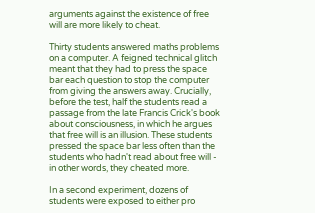arguments against the existence of free will are more likely to cheat.

Thirty students answered maths problems on a computer. A feigned technical glitch meant that they had to press the space bar each question to stop the computer from giving the answers away. Crucially, before the test, half the students read a passage from the late Francis Crick's book about consciousness, in which he argues that free will is an illusion. These students pressed the space bar less often than the students who hadn't read about free will - in other words, they cheated more.

In a second experiment, dozens of students were exposed to either pro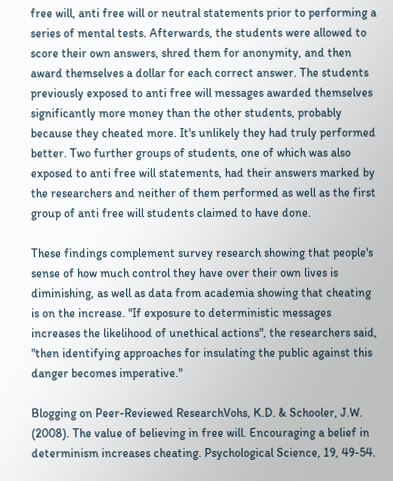free will, anti free will or neutral statements prior to performing a series of mental tests. Afterwards, the students were allowed to score their own answers, shred them for anonymity, and then award themselves a dollar for each correct answer. The students previously exposed to anti free will messages awarded themselves significantly more money than the other students, probably because they cheated more. It's unlikely they had truly performed better. Two further groups of students, one of which was also exposed to anti free will statements, had their answers marked by the researchers and neither of them performed as well as the first group of anti free will students claimed to have done.

These findings complement survey research showing that people's sense of how much control they have over their own lives is diminishing, as well as data from academia showing that cheating is on the increase. "If exposure to deterministic messages increases the likelihood of unethical actions", the researchers said, "then identifying approaches for insulating the public against this danger becomes imperative."

Blogging on Peer-Reviewed ResearchVohs, K.D. & Schooler, J.W. (2008). The value of believing in free will. Encouraging a belief in determinism increases cheating. Psychological Science, 19, 49-54.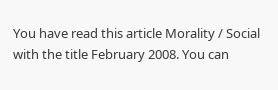You have read this article Morality / Social with the title February 2008. You can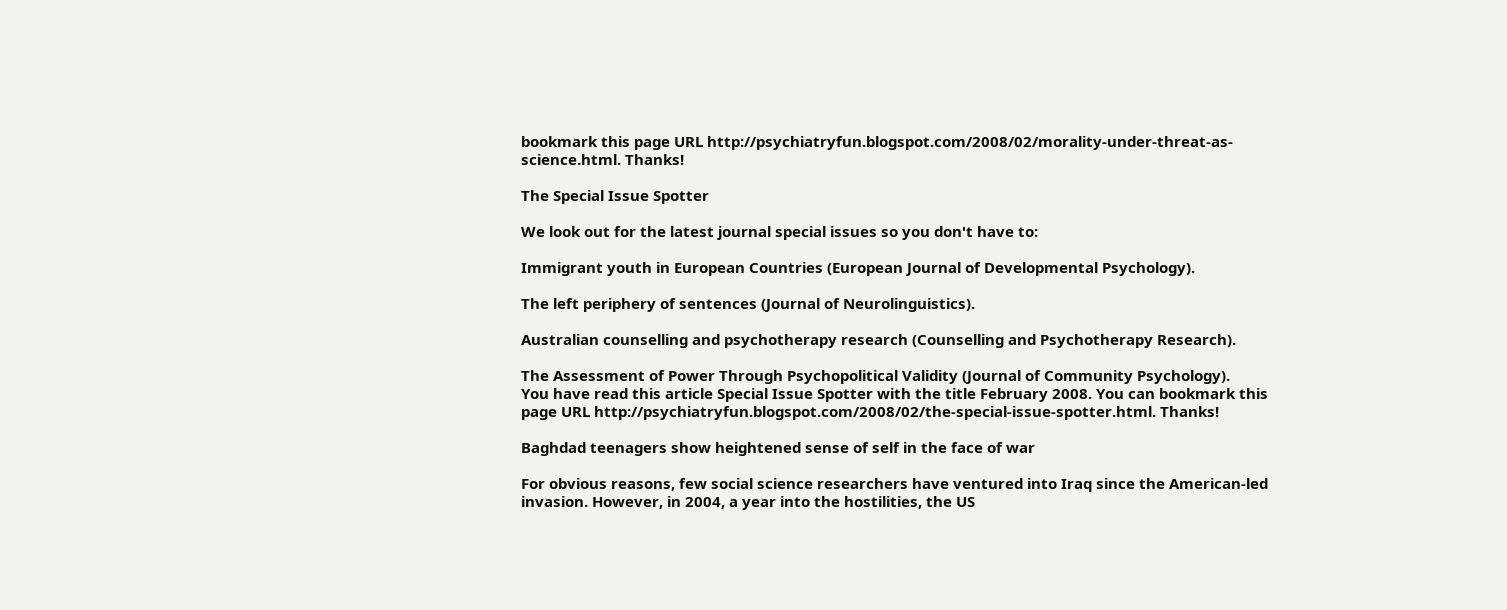bookmark this page URL http://psychiatryfun.blogspot.com/2008/02/morality-under-threat-as-science.html. Thanks!

The Special Issue Spotter

We look out for the latest journal special issues so you don't have to:

Immigrant youth in European Countries (European Journal of Developmental Psychology).

The left periphery of sentences (Journal of Neurolinguistics).

Australian counselling and psychotherapy research (Counselling and Psychotherapy Research).

The Assessment of Power Through Psychopolitical Validity (Journal of Community Psychology).
You have read this article Special Issue Spotter with the title February 2008. You can bookmark this page URL http://psychiatryfun.blogspot.com/2008/02/the-special-issue-spotter.html. Thanks!

Baghdad teenagers show heightened sense of self in the face of war

For obvious reasons, few social science researchers have ventured into Iraq since the American-led invasion. However, in 2004, a year into the hostilities, the US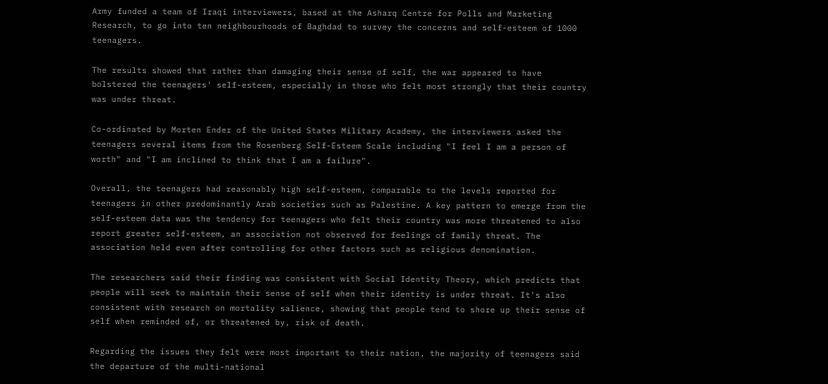Army funded a team of Iraqi interviewers, based at the Asharq Centre for Polls and Marketing Research, to go into ten neighbourhoods of Baghdad to survey the concerns and self-esteem of 1000 teenagers.

The results showed that rather than damaging their sense of self, the war appeared to have bolstered the teenagers' self-esteem, especially in those who felt most strongly that their country was under threat.

Co-ordinated by Morten Ender of the United States Military Academy, the interviewers asked the teenagers several items from the Rosenberg Self-Esteem Scale including "I feel I am a person of worth" and "I am inclined to think that I am a failure".

Overall, the teenagers had reasonably high self-esteem, comparable to the levels reported for teenagers in other predominantly Arab societies such as Palestine. A key pattern to emerge from the self-esteem data was the tendency for teenagers who felt their country was more threatened to also report greater self-esteem, an association not observed for feelings of family threat. The association held even after controlling for other factors such as religious denomination.

The researchers said their finding was consistent with Social Identity Theory, which predicts that people will seek to maintain their sense of self when their identity is under threat. It's also consistent with research on mortality salience, showing that people tend to shore up their sense of self when reminded of, or threatened by, risk of death.

Regarding the issues they felt were most important to their nation, the majority of teenagers said the departure of the multi-national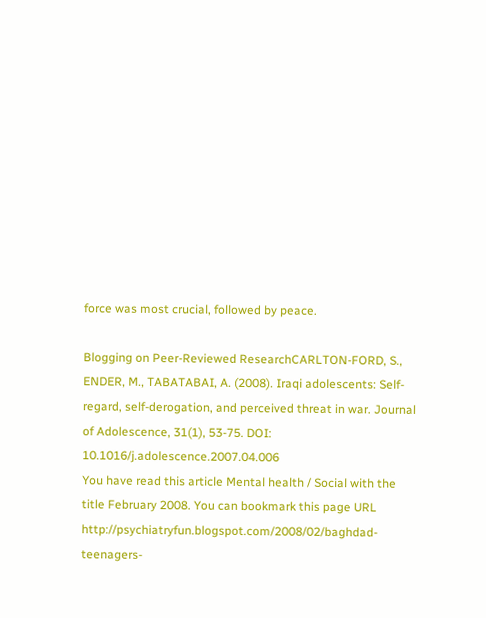force was most crucial, followed by peace.

Blogging on Peer-Reviewed ResearchCARLTON-FORD, S., ENDER, M., TABATABAI, A. (2008). Iraqi adolescents: Self-regard, self-derogation, and perceived threat in war. Journal of Adolescence, 31(1), 53-75. DOI: 10.1016/j.adolescence.2007.04.006
You have read this article Mental health / Social with the title February 2008. You can bookmark this page URL http://psychiatryfun.blogspot.com/2008/02/baghdad-teenagers-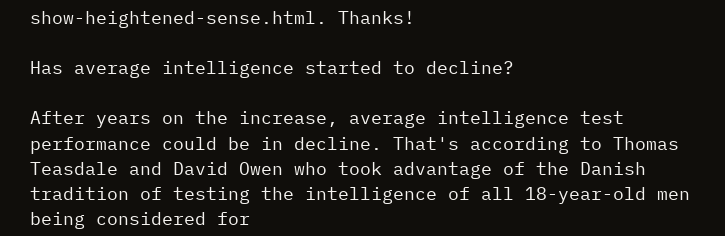show-heightened-sense.html. Thanks!

Has average intelligence started to decline?

After years on the increase, average intelligence test performance could be in decline. That's according to Thomas Teasdale and David Owen who took advantage of the Danish tradition of testing the intelligence of all 18-year-old men being considered for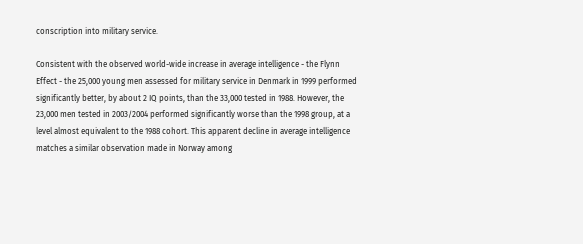conscription into military service.

Consistent with the observed world-wide increase in average intelligence - the Flynn Effect - the 25,000 young men assessed for military service in Denmark in 1999 performed significantly better, by about 2 IQ points, than the 33,000 tested in 1988. However, the 23,000 men tested in 2003/2004 performed significantly worse than the 1998 group, at a level almost equivalent to the 1988 cohort. This apparent decline in average intelligence matches a similar observation made in Norway among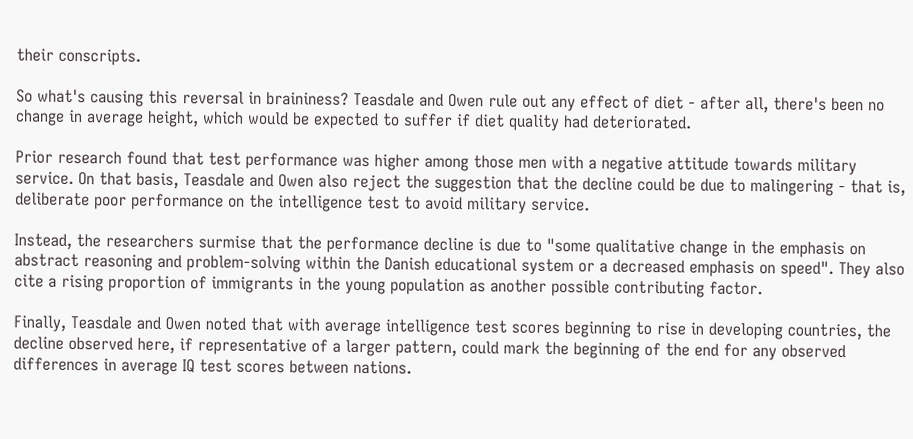their conscripts.

So what's causing this reversal in braininess? Teasdale and Owen rule out any effect of diet - after all, there's been no change in average height, which would be expected to suffer if diet quality had deteriorated.

Prior research found that test performance was higher among those men with a negative attitude towards military service. On that basis, Teasdale and Owen also reject the suggestion that the decline could be due to malingering - that is, deliberate poor performance on the intelligence test to avoid military service.

Instead, the researchers surmise that the performance decline is due to "some qualitative change in the emphasis on abstract reasoning and problem-solving within the Danish educational system or a decreased emphasis on speed". They also cite a rising proportion of immigrants in the young population as another possible contributing factor.

Finally, Teasdale and Owen noted that with average intelligence test scores beginning to rise in developing countries, the decline observed here, if representative of a larger pattern, could mark the beginning of the end for any observed differences in average IQ test scores between nations.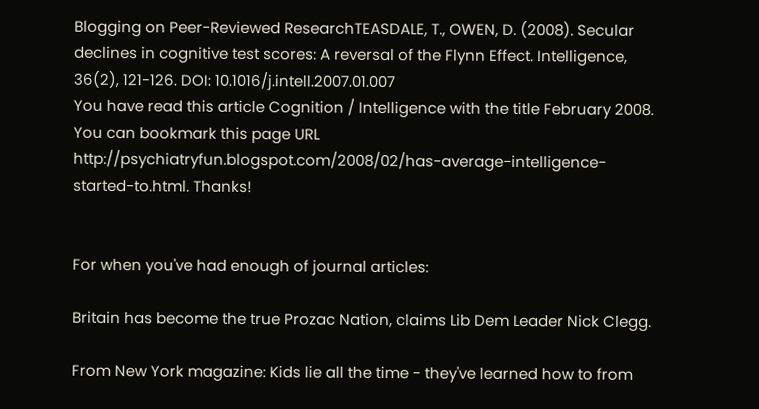Blogging on Peer-Reviewed ResearchTEASDALE, T., OWEN, D. (2008). Secular declines in cognitive test scores: A reversal of the Flynn Effect. Intelligence, 36(2), 121-126. DOI: 10.1016/j.intell.2007.01.007
You have read this article Cognition / Intelligence with the title February 2008. You can bookmark this page URL http://psychiatryfun.blogspot.com/2008/02/has-average-intelligence-started-to.html. Thanks!


For when you've had enough of journal articles:

Britain has become the true Prozac Nation, claims Lib Dem Leader Nick Clegg.

From New York magazine: Kids lie all the time - they've learned how to from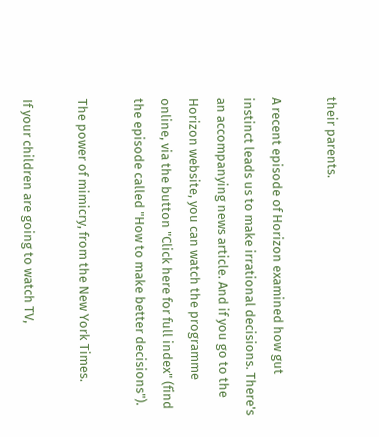their parents.

A recent episode of Horizon examined how gut instinct leads us to make irrational decisions. There's an accompanying news article. And if you go to the Horizon website, you can watch the programme online, via the button "Click here for full index" (find the episode called "How to make better decisions").

The power of mimicry, from the New York Times.

If your children are going to watch TV,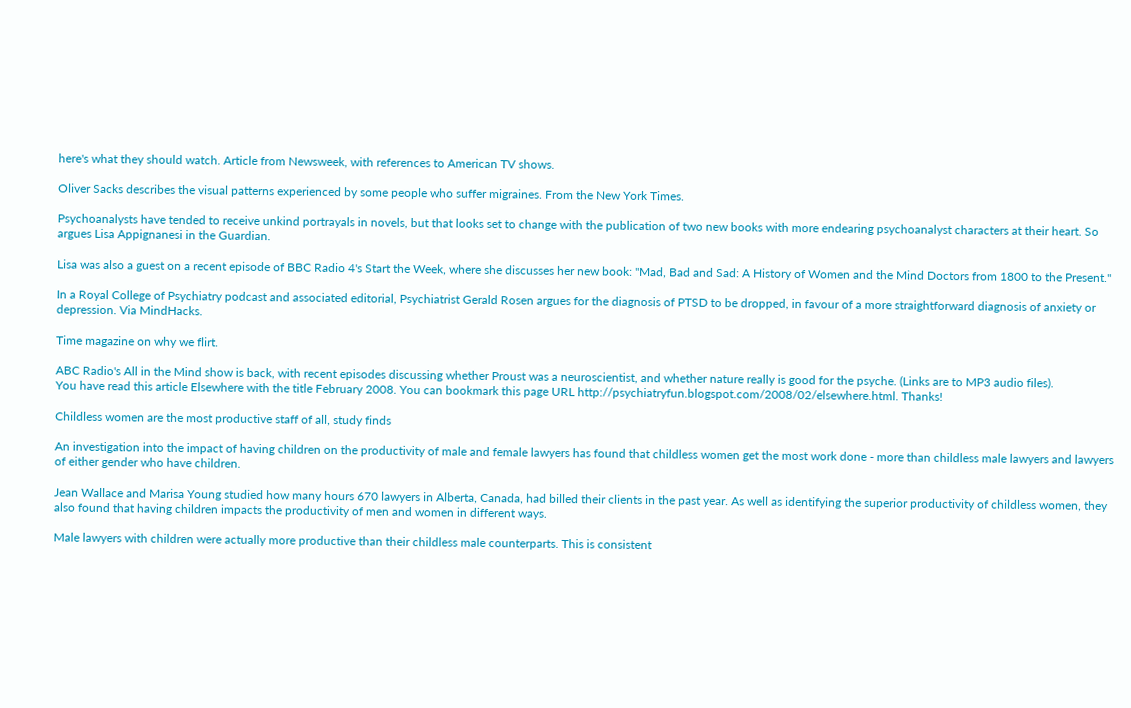here's what they should watch. Article from Newsweek, with references to American TV shows.

Oliver Sacks describes the visual patterns experienced by some people who suffer migraines. From the New York Times.

Psychoanalysts have tended to receive unkind portrayals in novels, but that looks set to change with the publication of two new books with more endearing psychoanalyst characters at their heart. So argues Lisa Appignanesi in the Guardian.

Lisa was also a guest on a recent episode of BBC Radio 4's Start the Week, where she discusses her new book: "Mad, Bad and Sad: A History of Women and the Mind Doctors from 1800 to the Present."

In a Royal College of Psychiatry podcast and associated editorial, Psychiatrist Gerald Rosen argues for the diagnosis of PTSD to be dropped, in favour of a more straightforward diagnosis of anxiety or depression. Via MindHacks.

Time magazine on why we flirt.

ABC Radio's All in the Mind show is back, with recent episodes discussing whether Proust was a neuroscientist, and whether nature really is good for the psyche. (Links are to MP3 audio files).
You have read this article Elsewhere with the title February 2008. You can bookmark this page URL http://psychiatryfun.blogspot.com/2008/02/elsewhere.html. Thanks!

Childless women are the most productive staff of all, study finds

An investigation into the impact of having children on the productivity of male and female lawyers has found that childless women get the most work done - more than childless male lawyers and lawyers of either gender who have children.

Jean Wallace and Marisa Young studied how many hours 670 lawyers in Alberta, Canada, had billed their clients in the past year. As well as identifying the superior productivity of childless women, they also found that having children impacts the productivity of men and women in different ways.

Male lawyers with children were actually more productive than their childless male counterparts. This is consistent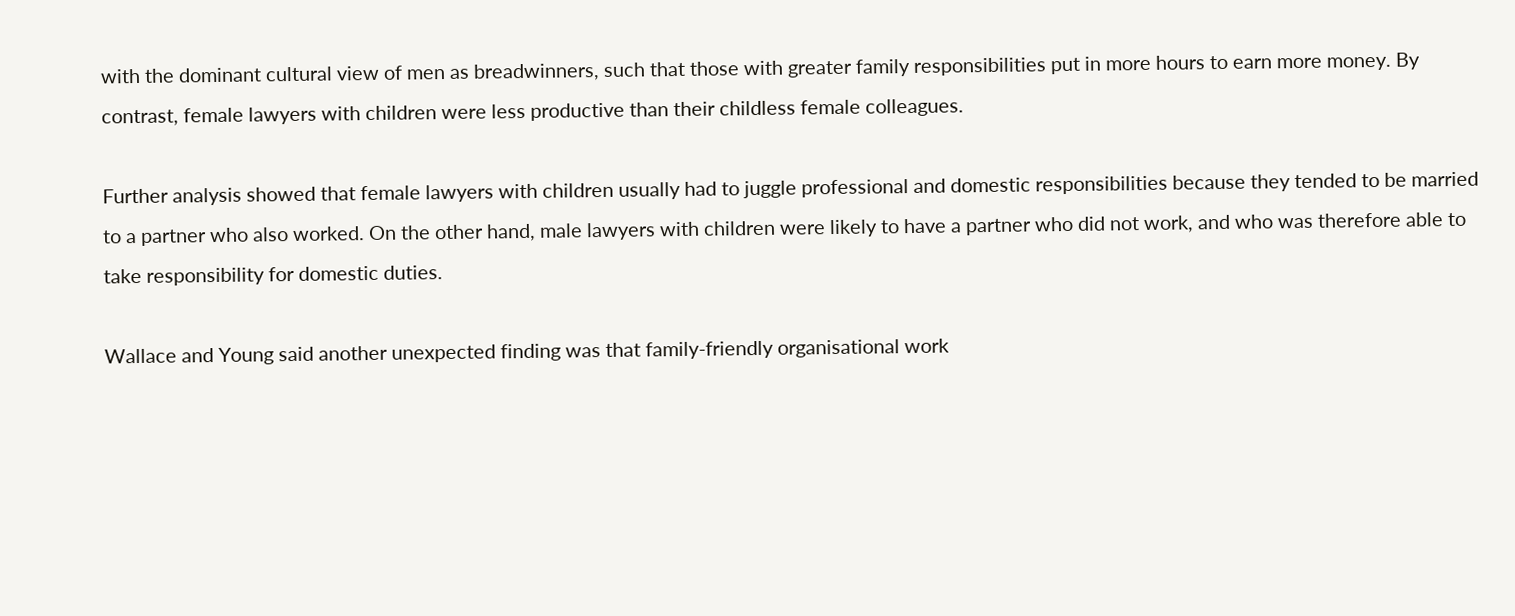with the dominant cultural view of men as breadwinners, such that those with greater family responsibilities put in more hours to earn more money. By contrast, female lawyers with children were less productive than their childless female colleagues.

Further analysis showed that female lawyers with children usually had to juggle professional and domestic responsibilities because they tended to be married to a partner who also worked. On the other hand, male lawyers with children were likely to have a partner who did not work, and who was therefore able to take responsibility for domestic duties.

Wallace and Young said another unexpected finding was that family-friendly organisational work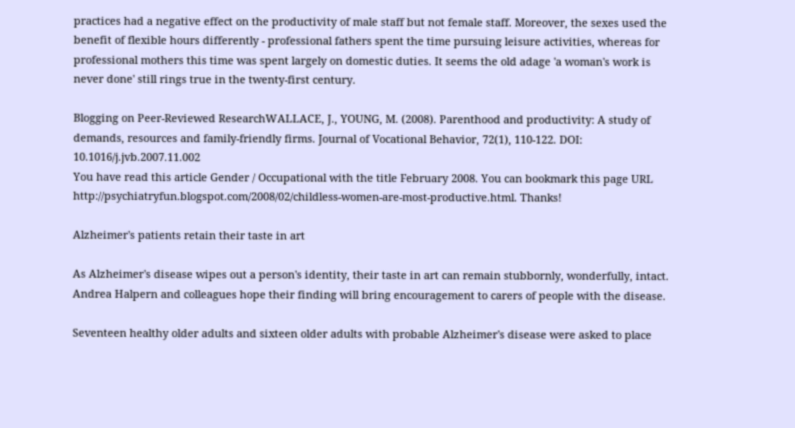practices had a negative effect on the productivity of male staff but not female staff. Moreover, the sexes used the benefit of flexible hours differently - professional fathers spent the time pursuing leisure activities, whereas for professional mothers this time was spent largely on domestic duties. It seems the old adage 'a woman's work is never done' still rings true in the twenty-first century.

Blogging on Peer-Reviewed ResearchWALLACE, J., YOUNG, M. (2008). Parenthood and productivity: A study of demands, resources and family-friendly firms. Journal of Vocational Behavior, 72(1), 110-122. DOI: 10.1016/j.jvb.2007.11.002
You have read this article Gender / Occupational with the title February 2008. You can bookmark this page URL http://psychiatryfun.blogspot.com/2008/02/childless-women-are-most-productive.html. Thanks!

Alzheimer's patients retain their taste in art

As Alzheimer's disease wipes out a person's identity, their taste in art can remain stubbornly, wonderfully, intact. Andrea Halpern and colleagues hope their finding will bring encouragement to carers of people with the disease.

Seventeen healthy older adults and sixteen older adults with probable Alzheimer's disease were asked to place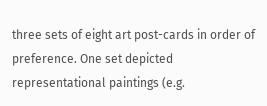three sets of eight art post-cards in order of preference. One set depicted representational paintings (e.g.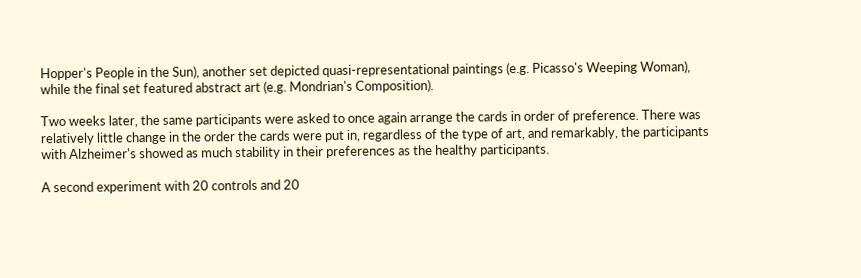Hopper's People in the Sun), another set depicted quasi-representational paintings (e.g. Picasso's Weeping Woman), while the final set featured abstract art (e.g. Mondrian's Composition).

Two weeks later, the same participants were asked to once again arrange the cards in order of preference. There was relatively little change in the order the cards were put in, regardless of the type of art, and remarkably, the participants with Alzheimer's showed as much stability in their preferences as the healthy participants.

A second experiment with 20 controls and 20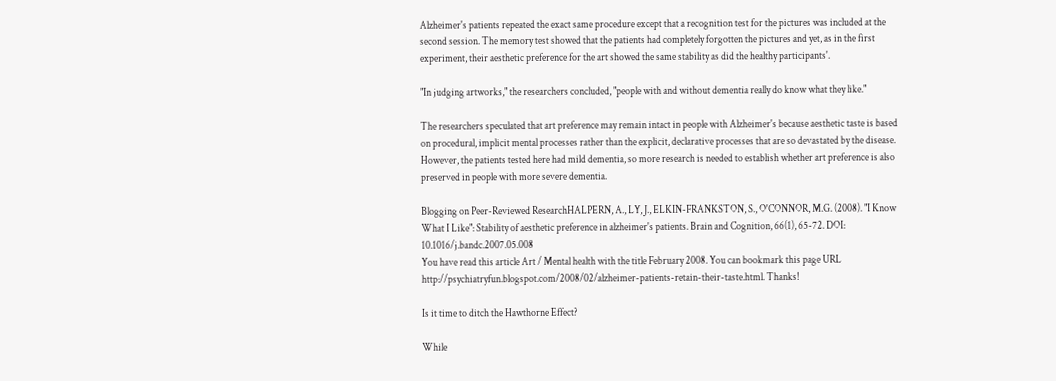Alzheimer's patients repeated the exact same procedure except that a recognition test for the pictures was included at the second session. The memory test showed that the patients had completely forgotten the pictures and yet, as in the first experiment, their aesthetic preference for the art showed the same stability as did the healthy participants'.

"In judging artworks," the researchers concluded, "people with and without dementia really do know what they like."

The researchers speculated that art preference may remain intact in people with Alzheimer's because aesthetic taste is based on procedural, implicit mental processes rather than the explicit, declarative processes that are so devastated by the disease. However, the patients tested here had mild dementia, so more research is needed to establish whether art preference is also preserved in people with more severe dementia.

Blogging on Peer-Reviewed ResearchHALPERN, A., LY, J., ELKIN-FRANKSTON, S., O'CONNOR, M.G. (2008). "I Know What I Like": Stability of aesthetic preference in alzheimer's patients. Brain and Cognition, 66(1), 65-72. DOI: 10.1016/j.bandc.2007.05.008
You have read this article Art / Mental health with the title February 2008. You can bookmark this page URL http://psychiatryfun.blogspot.com/2008/02/alzheimer-patients-retain-their-taste.html. Thanks!

Is it time to ditch the Hawthorne Effect?

While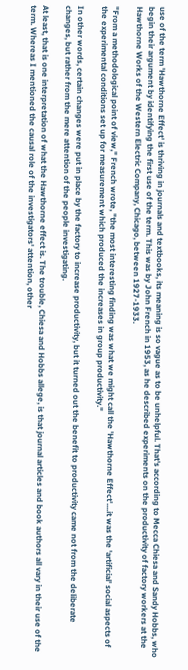use of the term 'Hawthorne Effect' is thriving in journals and textbooks, its meaning is so vague as to be unhelpful. That's according to Mecca Chiesa and Sandy Hobbs, who begin their argument by identifying the first use of the term. This was by John French in 1953, as he described experiments on the productivity of factory workers at the Hawthorne Works of the Western Electric Company, Chicago, between 1927-1933.

"From a methodological point of view," French wrote, "the most interesting finding was what we might call the 'Hawthorne Effect'....it was the 'artificial' social aspects of the experimental conditions set up for measurement which produced the increases in group productivity."

In other words, certain changes were put in place by the factory to increase productivity, but it turned out the benefit to productivity came not from the deliberate changes, but rather from the mere attention of the people investigating.

At least, that is one interpretation of what the Hawthorne effect is. The trouble, Chiesa and Hobbs allege, is that journal articles and book authors all vary in their use of the term. Whereas I mentioned the causal role of the investigators' attention, other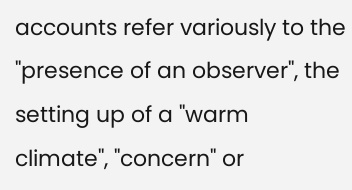accounts refer variously to the "presence of an observer", the setting up of a "warm climate", "concern" or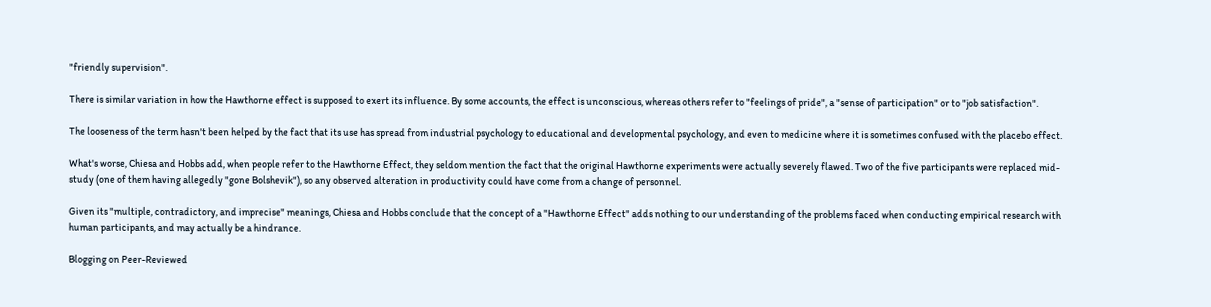"friendly supervision".

There is similar variation in how the Hawthorne effect is supposed to exert its influence. By some accounts, the effect is unconscious, whereas others refer to "feelings of pride", a "sense of participation" or to "job satisfaction".

The looseness of the term hasn't been helped by the fact that its use has spread from industrial psychology to educational and developmental psychology, and even to medicine where it is sometimes confused with the placebo effect.

What's worse, Chiesa and Hobbs add, when people refer to the Hawthorne Effect, they seldom mention the fact that the original Hawthorne experiments were actually severely flawed. Two of the five participants were replaced mid-study (one of them having allegedly "gone Bolshevik"), so any observed alteration in productivity could have come from a change of personnel.

Given its "multiple, contradictory, and imprecise" meanings, Chiesa and Hobbs conclude that the concept of a "Hawthorne Effect" adds nothing to our understanding of the problems faced when conducting empirical research with human participants, and may actually be a hindrance.

Blogging on Peer-Reviewed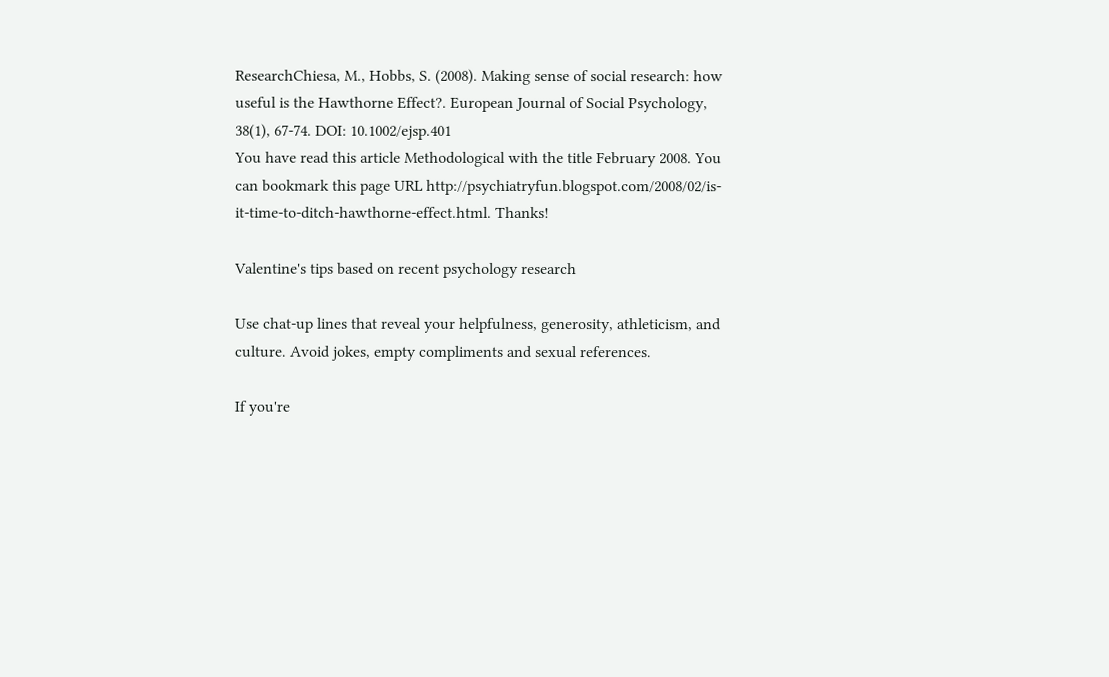ResearchChiesa, M., Hobbs, S. (2008). Making sense of social research: how useful is the Hawthorne Effect?. European Journal of Social Psychology, 38(1), 67-74. DOI: 10.1002/ejsp.401
You have read this article Methodological with the title February 2008. You can bookmark this page URL http://psychiatryfun.blogspot.com/2008/02/is-it-time-to-ditch-hawthorne-effect.html. Thanks!

Valentine's tips based on recent psychology research

Use chat-up lines that reveal your helpfulness, generosity, athleticism, and culture. Avoid jokes, empty compliments and sexual references.

If you're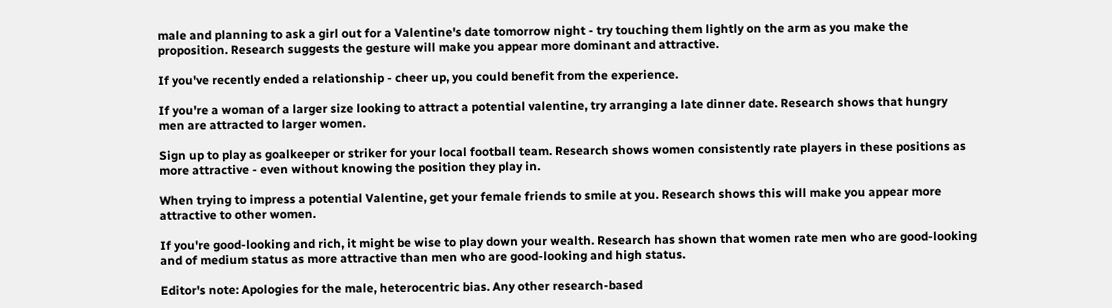male and planning to ask a girl out for a Valentine's date tomorrow night - try touching them lightly on the arm as you make the proposition. Research suggests the gesture will make you appear more dominant and attractive.

If you've recently ended a relationship - cheer up, you could benefit from the experience.

If you're a woman of a larger size looking to attract a potential valentine, try arranging a late dinner date. Research shows that hungry men are attracted to larger women.

Sign up to play as goalkeeper or striker for your local football team. Research shows women consistently rate players in these positions as more attractive - even without knowing the position they play in.

When trying to impress a potential Valentine, get your female friends to smile at you. Research shows this will make you appear more attractive to other women.

If you're good-looking and rich, it might be wise to play down your wealth. Research has shown that women rate men who are good-looking and of medium status as more attractive than men who are good-looking and high status.

Editor's note: Apologies for the male, heterocentric bias. Any other research-based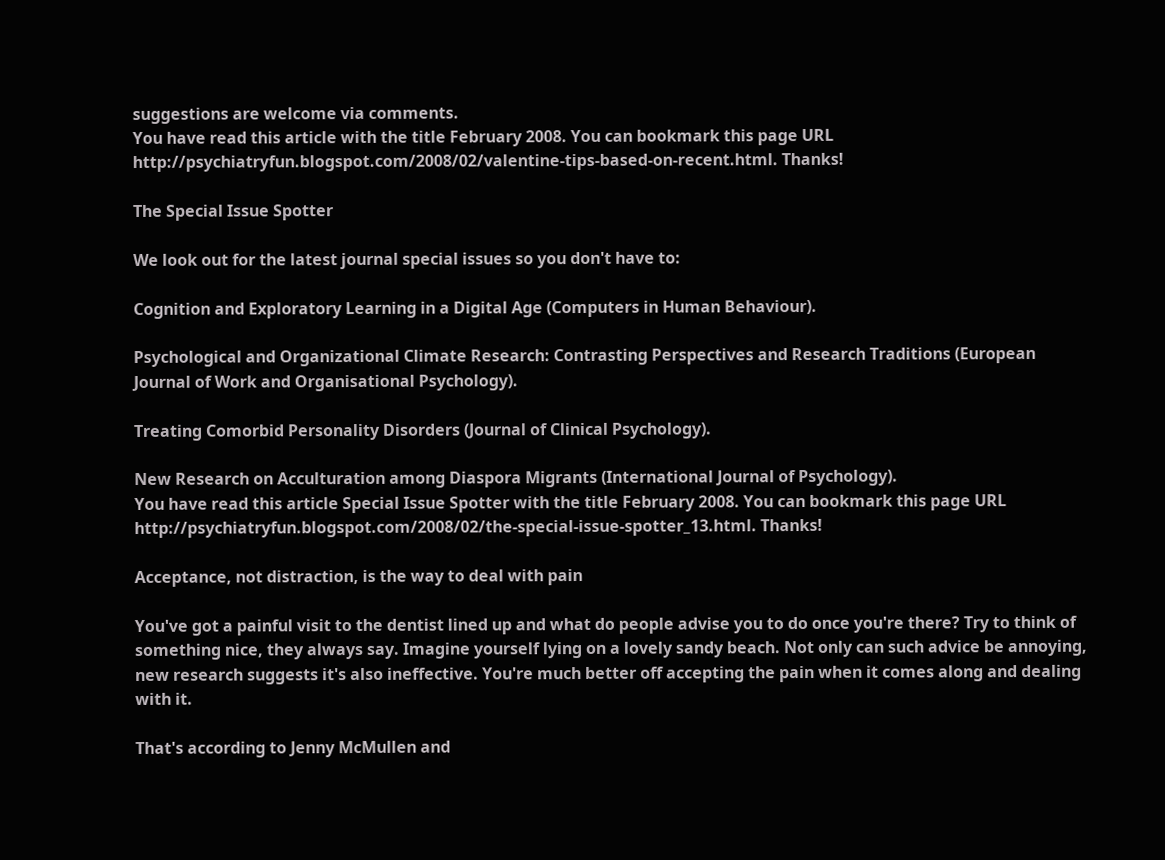suggestions are welcome via comments.
You have read this article with the title February 2008. You can bookmark this page URL http://psychiatryfun.blogspot.com/2008/02/valentine-tips-based-on-recent.html. Thanks!

The Special Issue Spotter

We look out for the latest journal special issues so you don't have to:

Cognition and Exploratory Learning in a Digital Age (Computers in Human Behaviour).

Psychological and Organizational Climate Research: Contrasting Perspectives and Research Traditions (European Journal of Work and Organisational Psychology).

Treating Comorbid Personality Disorders (Journal of Clinical Psychology).

New Research on Acculturation among Diaspora Migrants (International Journal of Psychology).
You have read this article Special Issue Spotter with the title February 2008. You can bookmark this page URL http://psychiatryfun.blogspot.com/2008/02/the-special-issue-spotter_13.html. Thanks!

Acceptance, not distraction, is the way to deal with pain

You've got a painful visit to the dentist lined up and what do people advise you to do once you're there? Try to think of something nice, they always say. Imagine yourself lying on a lovely sandy beach. Not only can such advice be annoying, new research suggests it's also ineffective. You're much better off accepting the pain when it comes along and dealing with it.

That's according to Jenny McMullen and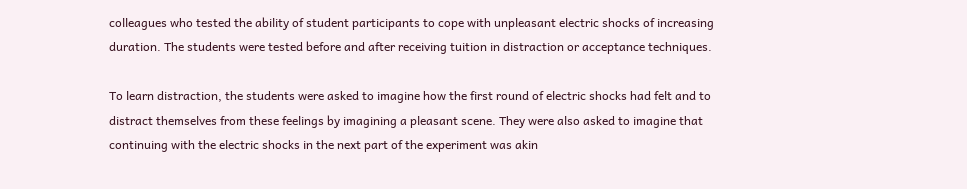colleagues who tested the ability of student participants to cope with unpleasant electric shocks of increasing duration. The students were tested before and after receiving tuition in distraction or acceptance techniques.

To learn distraction, the students were asked to imagine how the first round of electric shocks had felt and to distract themselves from these feelings by imagining a pleasant scene. They were also asked to imagine that continuing with the electric shocks in the next part of the experiment was akin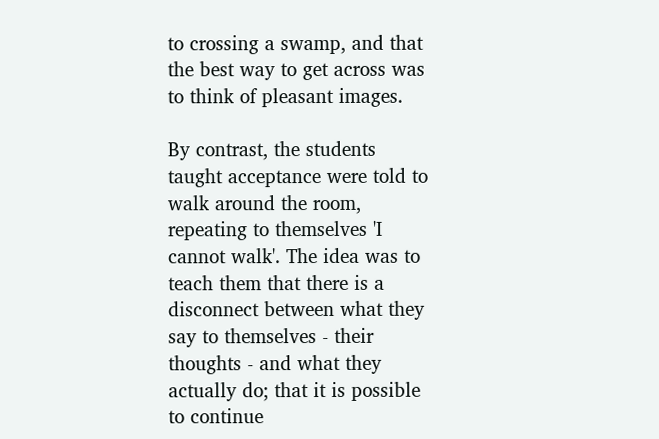to crossing a swamp, and that the best way to get across was to think of pleasant images.

By contrast, the students taught acceptance were told to walk around the room, repeating to themselves 'I cannot walk'. The idea was to teach them that there is a disconnect between what they say to themselves - their thoughts - and what they actually do; that it is possible to continue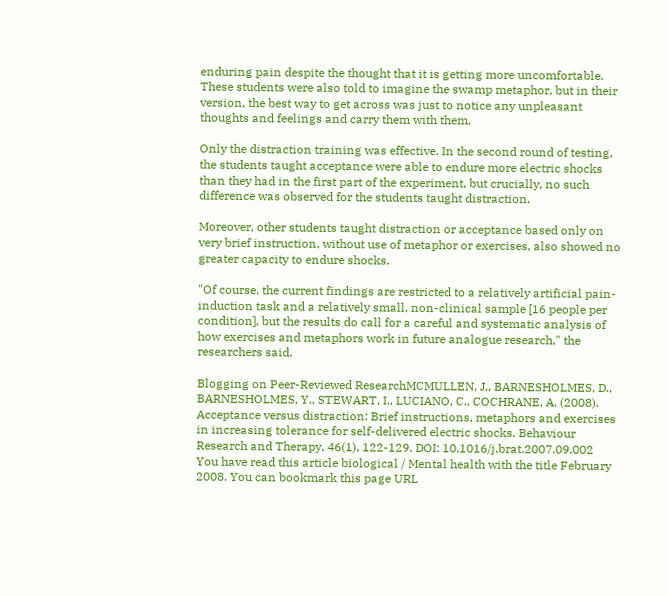enduring pain despite the thought that it is getting more uncomfortable. These students were also told to imagine the swamp metaphor, but in their version, the best way to get across was just to notice any unpleasant thoughts and feelings and carry them with them.

Only the distraction training was effective. In the second round of testing, the students taught acceptance were able to endure more electric shocks than they had in the first part of the experiment, but crucially, no such difference was observed for the students taught distraction.

Moreover, other students taught distraction or acceptance based only on very brief instruction, without use of metaphor or exercises, also showed no greater capacity to endure shocks.

"Of course, the current findings are restricted to a relatively artificial pain-induction task and a relatively small, non-clinical sample [16 people per condition], but the results do call for a careful and systematic analysis of how exercises and metaphors work in future analogue research," the researchers said.

Blogging on Peer-Reviewed ResearchMCMULLEN, J., BARNESHOLMES, D., BARNESHOLMES, Y., STEWART, I., LUCIANO, C., COCHRANE, A. (2008). Acceptance versus distraction: Brief instructions, metaphors and exercises in increasing tolerance for self-delivered electric shocks. Behaviour Research and Therapy, 46(1), 122-129. DOI: 10.1016/j.brat.2007.09.002
You have read this article biological / Mental health with the title February 2008. You can bookmark this page URL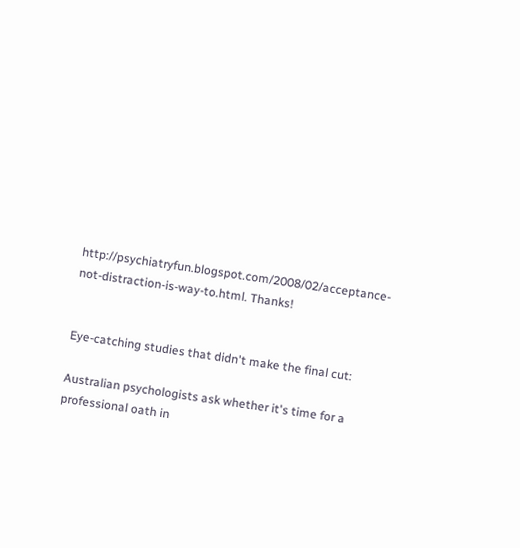http://psychiatryfun.blogspot.com/2008/02/acceptance-not-distraction-is-way-to.html. Thanks!


Eye-catching studies that didn't make the final cut:

Australian psychologists ask whether it's time for a professional oath in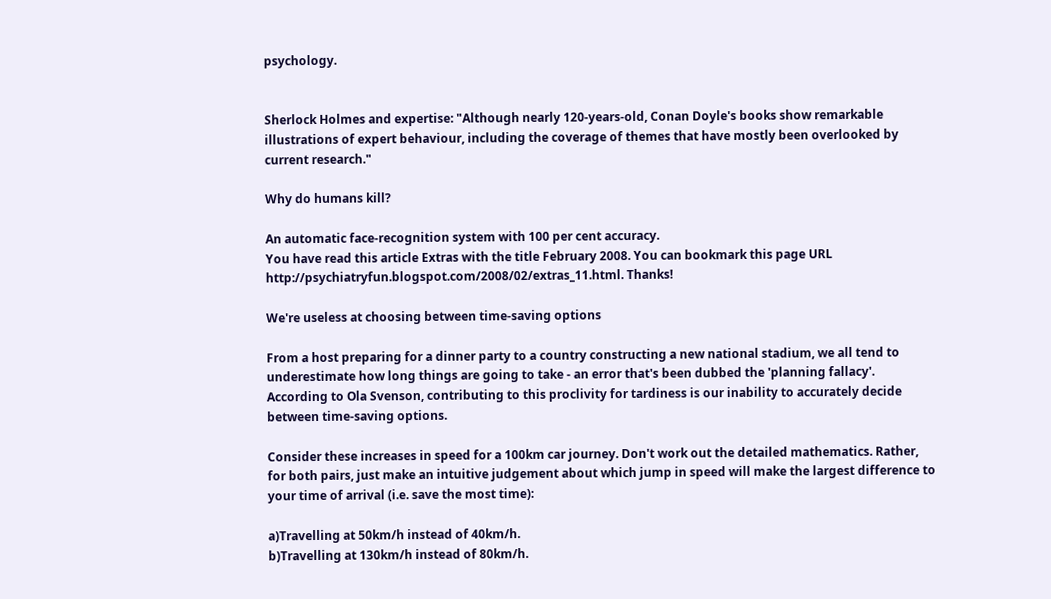psychology.


Sherlock Holmes and expertise: "Although nearly 120-years-old, Conan Doyle's books show remarkable illustrations of expert behaviour, including the coverage of themes that have mostly been overlooked by current research."

Why do humans kill?

An automatic face-recognition system with 100 per cent accuracy.
You have read this article Extras with the title February 2008. You can bookmark this page URL http://psychiatryfun.blogspot.com/2008/02/extras_11.html. Thanks!

We're useless at choosing between time-saving options

From a host preparing for a dinner party to a country constructing a new national stadium, we all tend to underestimate how long things are going to take - an error that's been dubbed the 'planning fallacy'. According to Ola Svenson, contributing to this proclivity for tardiness is our inability to accurately decide between time-saving options.

Consider these increases in speed for a 100km car journey. Don't work out the detailed mathematics. Rather, for both pairs, just make an intuitive judgement about which jump in speed will make the largest difference to your time of arrival (i.e. save the most time):

a)Travelling at 50km/h instead of 40km/h.
b)Travelling at 130km/h instead of 80km/h.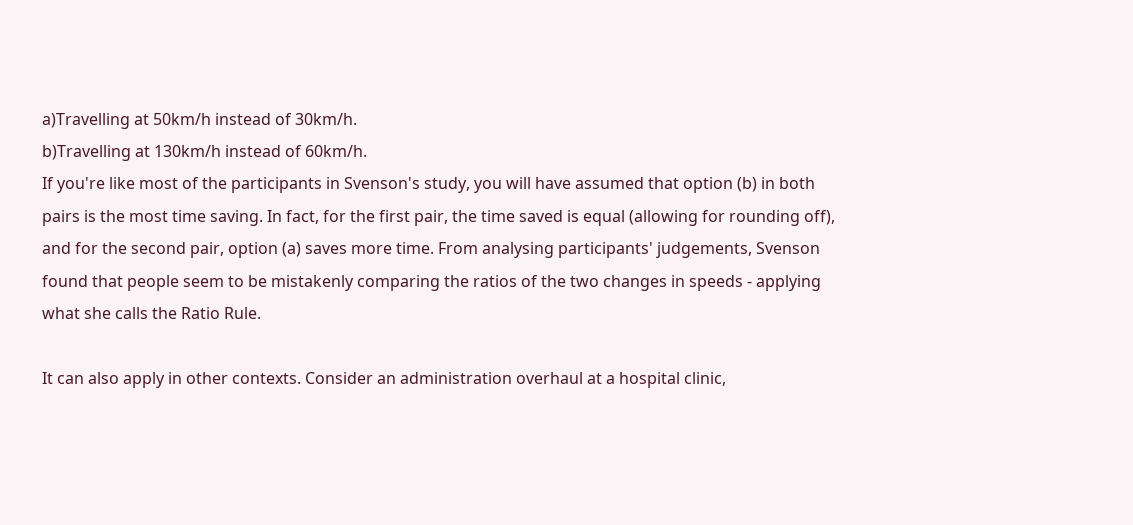a)Travelling at 50km/h instead of 30km/h.
b)Travelling at 130km/h instead of 60km/h.
If you're like most of the participants in Svenson's study, you will have assumed that option (b) in both pairs is the most time saving. In fact, for the first pair, the time saved is equal (allowing for rounding off), and for the second pair, option (a) saves more time. From analysing participants' judgements, Svenson found that people seem to be mistakenly comparing the ratios of the two changes in speeds - applying what she calls the Ratio Rule.

It can also apply in other contexts. Consider an administration overhaul at a hospital clinic,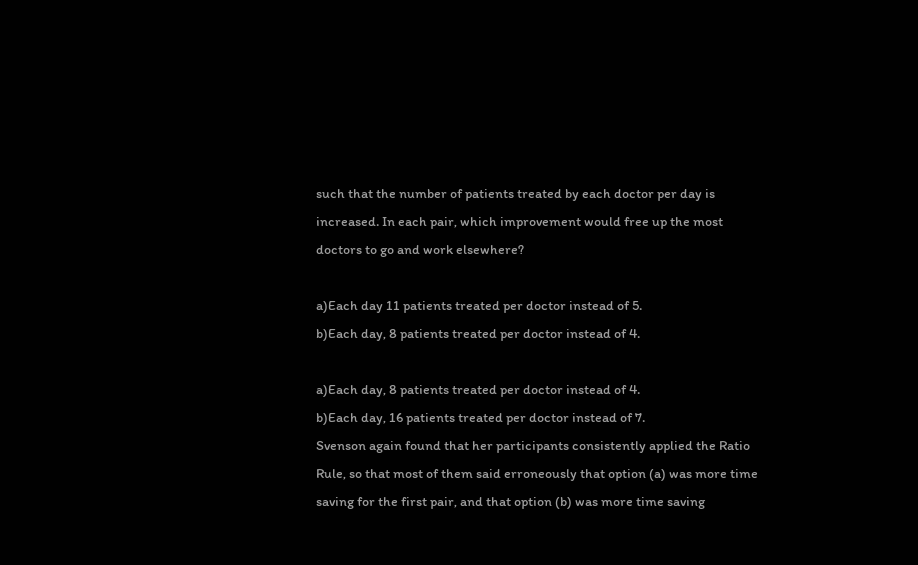such that the number of patients treated by each doctor per day is increased. In each pair, which improvement would free up the most doctors to go and work elsewhere?

a)Each day 11 patients treated per doctor instead of 5.
b)Each day, 8 patients treated per doctor instead of 4.

a)Each day, 8 patients treated per doctor instead of 4.
b)Each day, 16 patients treated per doctor instead of 7.
Svenson again found that her participants consistently applied the Ratio Rule, so that most of them said erroneously that option (a) was more time saving for the first pair, and that option (b) was more time saving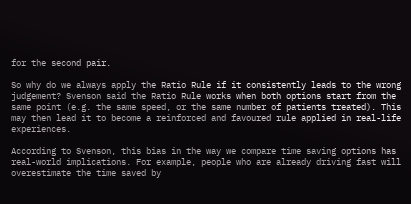for the second pair.

So why do we always apply the Ratio Rule if it consistently leads to the wrong judgement? Svenson said the Ratio Rule works when both options start from the same point (e.g. the same speed, or the same number of patients treated). This may then lead it to become a reinforced and favoured rule applied in real-life experiences.

According to Svenson, this bias in the way we compare time saving options has real-world implications. For example, people who are already driving fast will overestimate the time saved by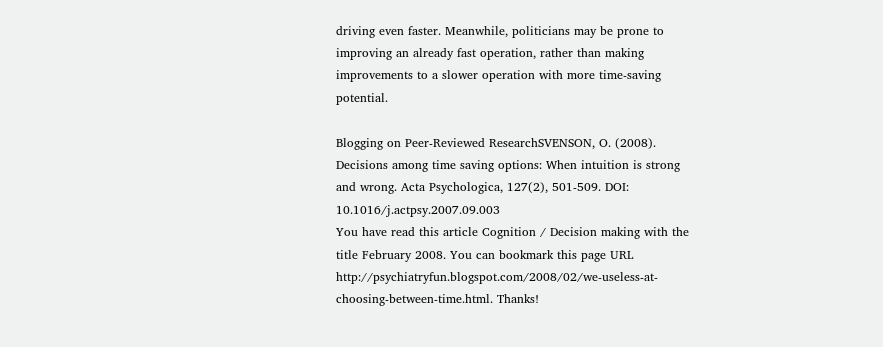driving even faster. Meanwhile, politicians may be prone to improving an already fast operation, rather than making improvements to a slower operation with more time-saving potential.

Blogging on Peer-Reviewed ResearchSVENSON, O. (2008). Decisions among time saving options: When intuition is strong and wrong. Acta Psychologica, 127(2), 501-509. DOI: 10.1016/j.actpsy.2007.09.003
You have read this article Cognition / Decision making with the title February 2008. You can bookmark this page URL http://psychiatryfun.blogspot.com/2008/02/we-useless-at-choosing-between-time.html. Thanks!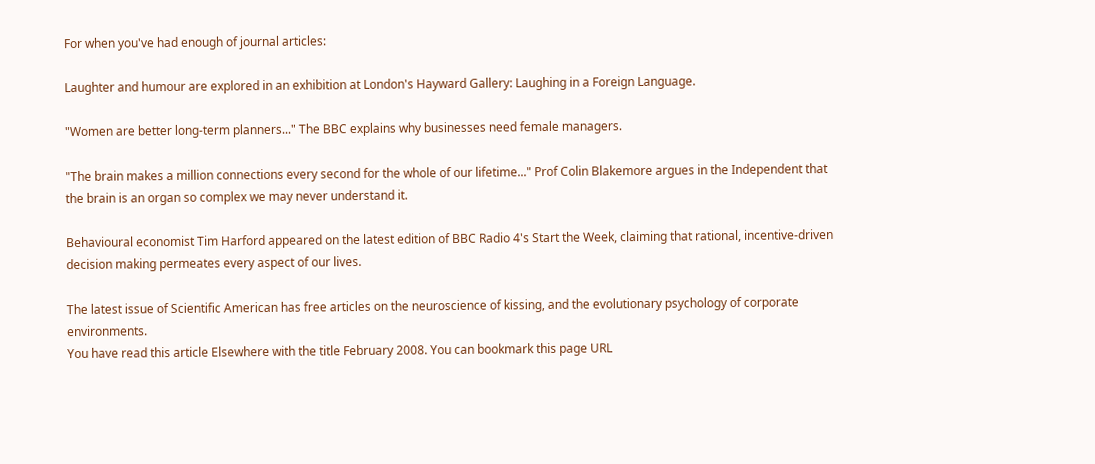For when you've had enough of journal articles:

Laughter and humour are explored in an exhibition at London's Hayward Gallery: Laughing in a Foreign Language.

"Women are better long-term planners..." The BBC explains why businesses need female managers.

"The brain makes a million connections every second for the whole of our lifetime..." Prof Colin Blakemore argues in the Independent that the brain is an organ so complex we may never understand it.

Behavioural economist Tim Harford appeared on the latest edition of BBC Radio 4's Start the Week, claiming that rational, incentive-driven decision making permeates every aspect of our lives.

The latest issue of Scientific American has free articles on the neuroscience of kissing, and the evolutionary psychology of corporate environments.
You have read this article Elsewhere with the title February 2008. You can bookmark this page URL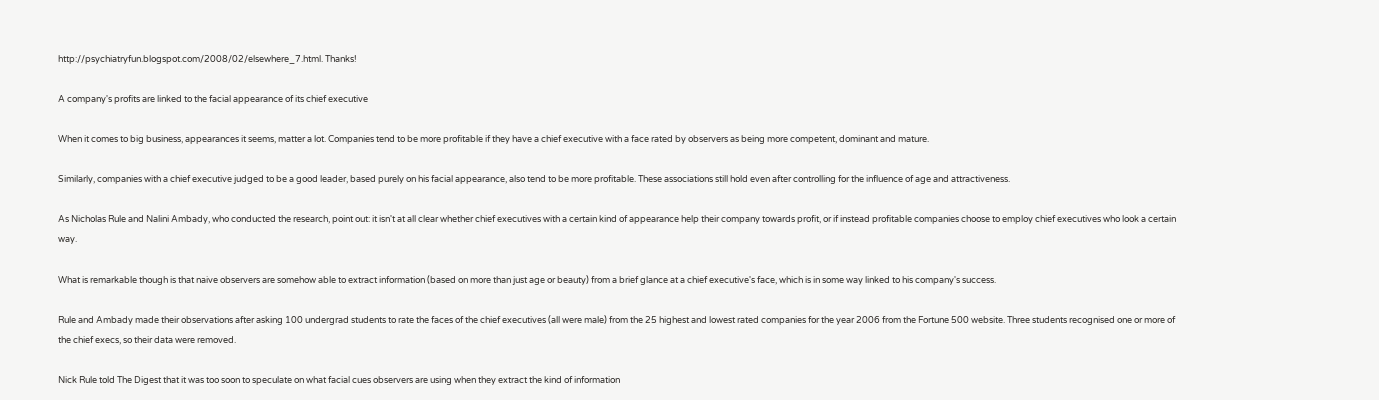http://psychiatryfun.blogspot.com/2008/02/elsewhere_7.html. Thanks!

A company's profits are linked to the facial appearance of its chief executive

When it comes to big business, appearances it seems, matter a lot. Companies tend to be more profitable if they have a chief executive with a face rated by observers as being more competent, dominant and mature.

Similarly, companies with a chief executive judged to be a good leader, based purely on his facial appearance, also tend to be more profitable. These associations still hold even after controlling for the influence of age and attractiveness.

As Nicholas Rule and Nalini Ambady, who conducted the research, point out: it isn't at all clear whether chief executives with a certain kind of appearance help their company towards profit, or if instead profitable companies choose to employ chief executives who look a certain way.

What is remarkable though is that naive observers are somehow able to extract information (based on more than just age or beauty) from a brief glance at a chief executive's face, which is in some way linked to his company's success.

Rule and Ambady made their observations after asking 100 undergrad students to rate the faces of the chief executives (all were male) from the 25 highest and lowest rated companies for the year 2006 from the Fortune 500 website. Three students recognised one or more of the chief execs, so their data were removed.

Nick Rule told The Digest that it was too soon to speculate on what facial cues observers are using when they extract the kind of information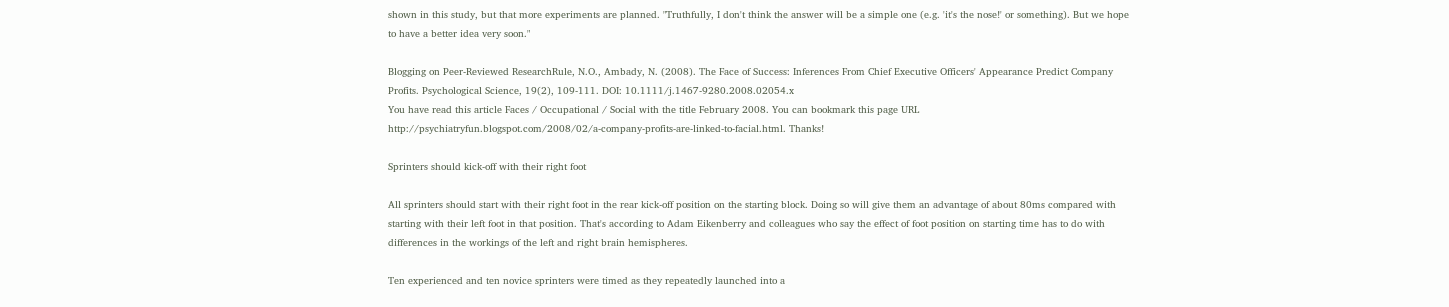shown in this study, but that more experiments are planned. "Truthfully, I don't think the answer will be a simple one (e.g. 'it's the nose!' or something). But we hope to have a better idea very soon."

Blogging on Peer-Reviewed ResearchRule, N.O., Ambady, N. (2008). The Face of Success: Inferences From Chief Executive Officers' Appearance Predict Company Profits. Psychological Science, 19(2), 109-111. DOI: 10.1111/j.1467-9280.2008.02054.x
You have read this article Faces / Occupational / Social with the title February 2008. You can bookmark this page URL http://psychiatryfun.blogspot.com/2008/02/a-company-profits-are-linked-to-facial.html. Thanks!

Sprinters should kick-off with their right foot

All sprinters should start with their right foot in the rear kick-off position on the starting block. Doing so will give them an advantage of about 80ms compared with starting with their left foot in that position. That's according to Adam Eikenberry and colleagues who say the effect of foot position on starting time has to do with differences in the workings of the left and right brain hemispheres.

Ten experienced and ten novice sprinters were timed as they repeatedly launched into a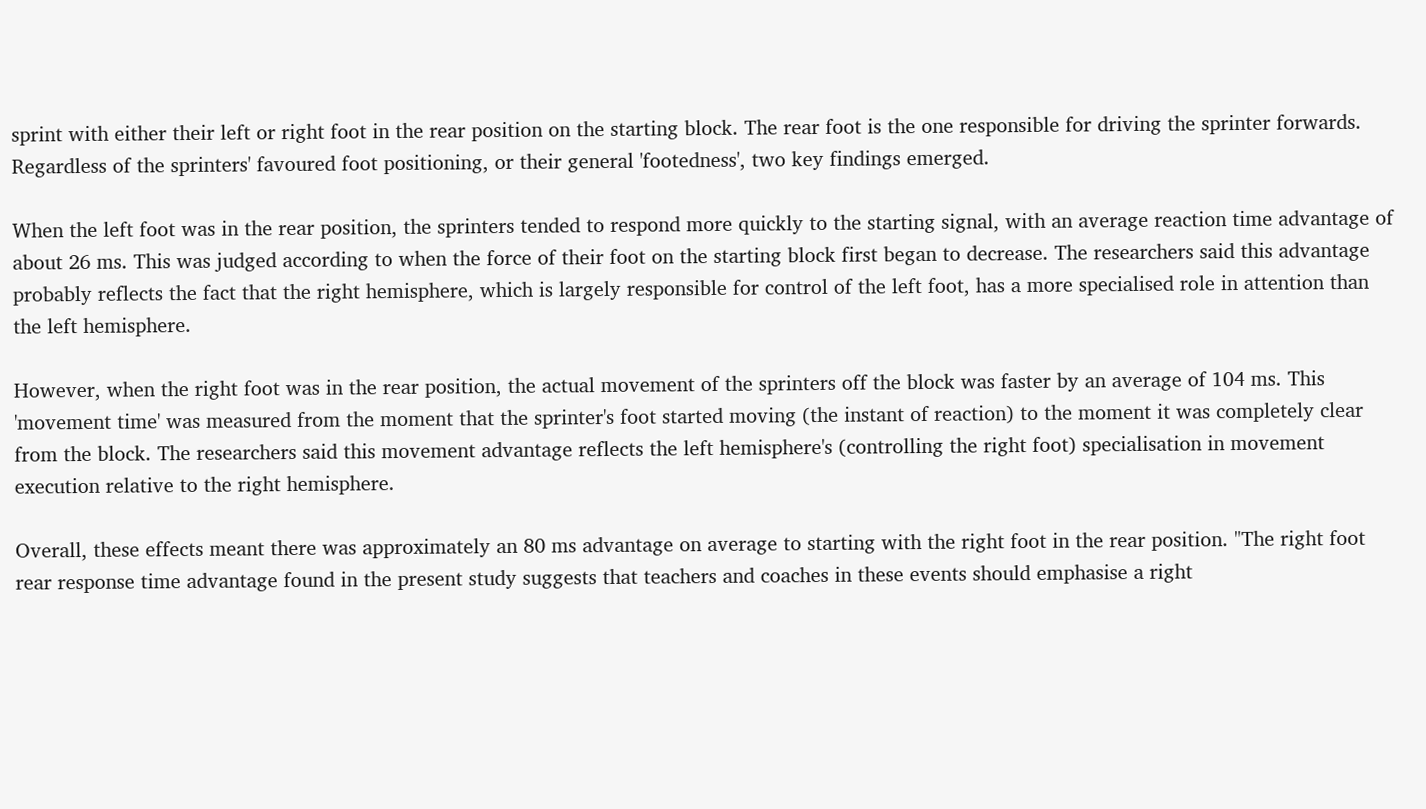sprint with either their left or right foot in the rear position on the starting block. The rear foot is the one responsible for driving the sprinter forwards. Regardless of the sprinters' favoured foot positioning, or their general 'footedness', two key findings emerged.

When the left foot was in the rear position, the sprinters tended to respond more quickly to the starting signal, with an average reaction time advantage of about 26 ms. This was judged according to when the force of their foot on the starting block first began to decrease. The researchers said this advantage probably reflects the fact that the right hemisphere, which is largely responsible for control of the left foot, has a more specialised role in attention than the left hemisphere.

However, when the right foot was in the rear position, the actual movement of the sprinters off the block was faster by an average of 104 ms. This 'movement time' was measured from the moment that the sprinter's foot started moving (the instant of reaction) to the moment it was completely clear from the block. The researchers said this movement advantage reflects the left hemisphere's (controlling the right foot) specialisation in movement execution relative to the right hemisphere.

Overall, these effects meant there was approximately an 80 ms advantage on average to starting with the right foot in the rear position. "The right foot rear response time advantage found in the present study suggests that teachers and coaches in these events should emphasise a right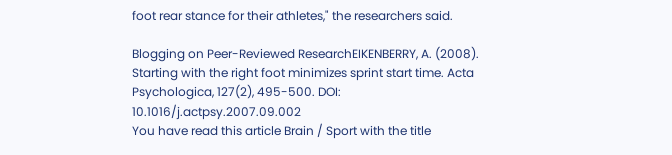foot rear stance for their athletes," the researchers said.

Blogging on Peer-Reviewed ResearchEIKENBERRY, A. (2008). Starting with the right foot minimizes sprint start time. Acta Psychologica, 127(2), 495-500. DOI: 10.1016/j.actpsy.2007.09.002
You have read this article Brain / Sport with the title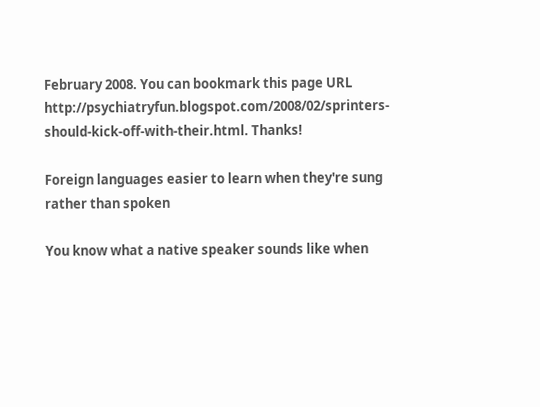February 2008. You can bookmark this page URL http://psychiatryfun.blogspot.com/2008/02/sprinters-should-kick-off-with-their.html. Thanks!

Foreign languages easier to learn when they're sung rather than spoken

You know what a native speaker sounds like when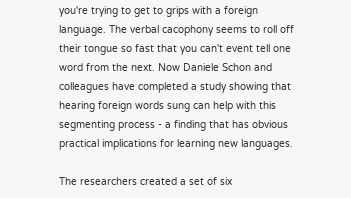you're trying to get to grips with a foreign language. The verbal cacophony seems to roll off their tongue so fast that you can't event tell one word from the next. Now Daniele Schon and colleagues have completed a study showing that hearing foreign words sung can help with this segmenting process - a finding that has obvious practical implications for learning new languages.

The researchers created a set of six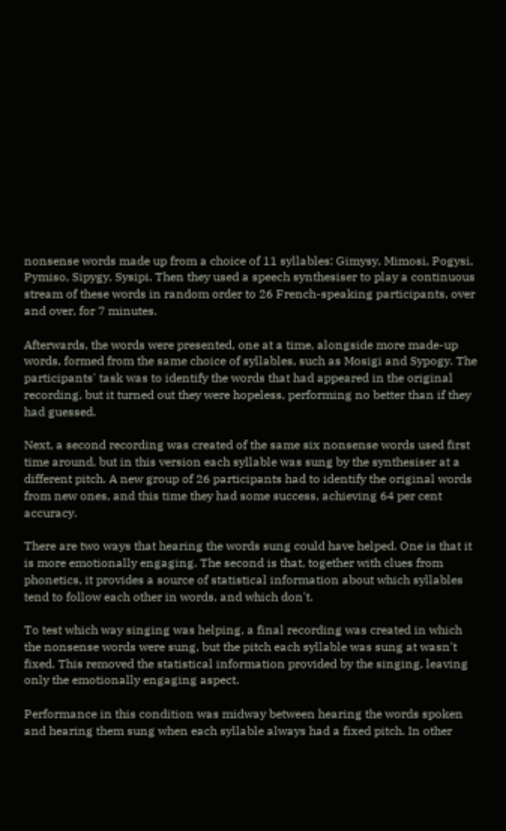nonsense words made up from a choice of 11 syllables: Gimysy, Mimosi, Pogysi, Pymiso, Sipygy, Sysipi. Then they used a speech synthesiser to play a continuous stream of these words in random order to 26 French-speaking participants, over and over, for 7 minutes.

Afterwards, the words were presented, one at a time, alongside more made-up words, formed from the same choice of syllables, such as Mosigi and Sypogy. The participants' task was to identify the words that had appeared in the original recording, but it turned out they were hopeless, performing no better than if they had guessed.

Next, a second recording was created of the same six nonsense words used first time around, but in this version each syllable was sung by the synthesiser at a different pitch. A new group of 26 participants had to identify the original words from new ones, and this time they had some success, achieving 64 per cent accuracy.

There are two ways that hearing the words sung could have helped. One is that it is more emotionally engaging. The second is that, together with clues from phonetics, it provides a source of statistical information about which syllables tend to follow each other in words, and which don't.

To test which way singing was helping, a final recording was created in which the nonsense words were sung, but the pitch each syllable was sung at wasn't fixed. This removed the statistical information provided by the singing, leaving only the emotionally engaging aspect.

Performance in this condition was midway between hearing the words spoken and hearing them sung when each syllable always had a fixed pitch. In other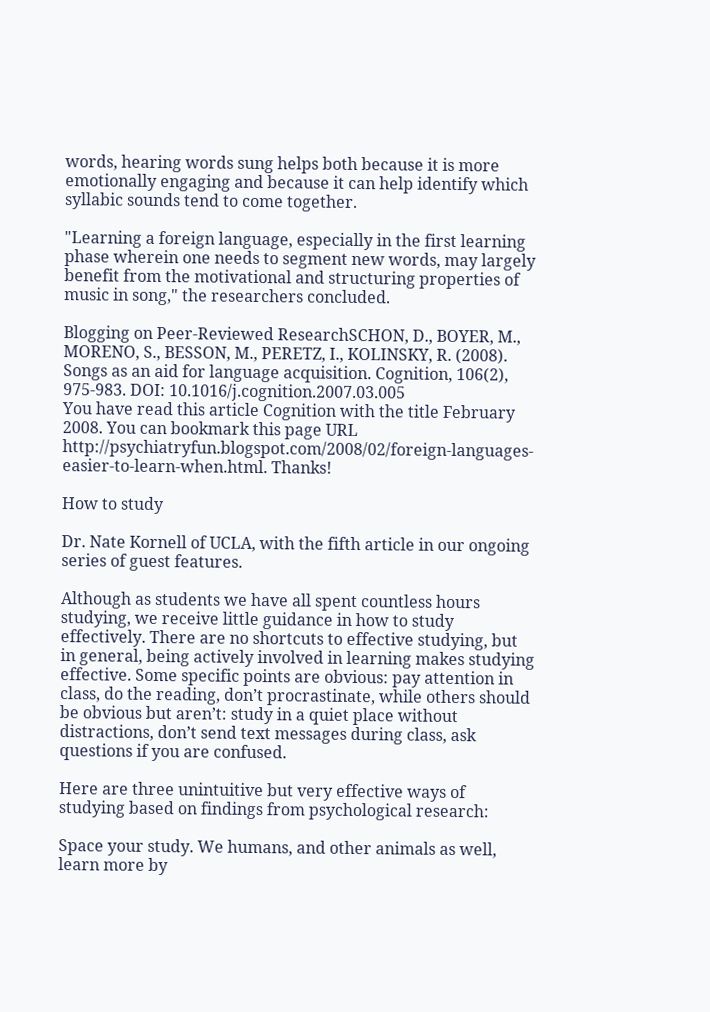words, hearing words sung helps both because it is more emotionally engaging and because it can help identify which syllabic sounds tend to come together.

"Learning a foreign language, especially in the first learning phase wherein one needs to segment new words, may largely benefit from the motivational and structuring properties of music in song," the researchers concluded.

Blogging on Peer-Reviewed ResearchSCHON, D., BOYER, M., MORENO, S., BESSON, M., PERETZ, I., KOLINSKY, R. (2008). Songs as an aid for language acquisition. Cognition, 106(2), 975-983. DOI: 10.1016/j.cognition.2007.03.005
You have read this article Cognition with the title February 2008. You can bookmark this page URL http://psychiatryfun.blogspot.com/2008/02/foreign-languages-easier-to-learn-when.html. Thanks!

How to study

Dr. Nate Kornell of UCLA, with the fifth article in our ongoing series of guest features.

Although as students we have all spent countless hours studying, we receive little guidance in how to study effectively. There are no shortcuts to effective studying, but in general, being actively involved in learning makes studying effective. Some specific points are obvious: pay attention in class, do the reading, don’t procrastinate, while others should be obvious but aren’t: study in a quiet place without distractions, don’t send text messages during class, ask questions if you are confused.

Here are three unintuitive but very effective ways of studying based on findings from psychological research:

Space your study. We humans, and other animals as well, learn more by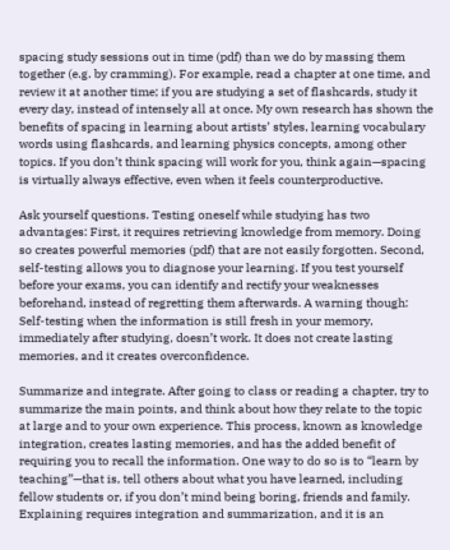spacing study sessions out in time (pdf) than we do by massing them together (e.g. by cramming). For example, read a chapter at one time, and review it at another time; if you are studying a set of flashcards, study it every day, instead of intensely all at once. My own research has shown the benefits of spacing in learning about artists’ styles, learning vocabulary words using flashcards, and learning physics concepts, among other topics. If you don’t think spacing will work for you, think again—spacing is virtually always effective, even when it feels counterproductive.

Ask yourself questions. Testing oneself while studying has two advantages: First, it requires retrieving knowledge from memory. Doing so creates powerful memories (pdf) that are not easily forgotten. Second, self-testing allows you to diagnose your learning. If you test yourself before your exams, you can identify and rectify your weaknesses beforehand, instead of regretting them afterwards. A warning though: Self-testing when the information is still fresh in your memory, immediately after studying, doesn’t work. It does not create lasting memories, and it creates overconfidence.

Summarize and integrate. After going to class or reading a chapter, try to summarize the main points, and think about how they relate to the topic at large and to your own experience. This process, known as knowledge integration, creates lasting memories, and has the added benefit of requiring you to recall the information. One way to do so is to “learn by teaching”—that is, tell others about what you have learned, including fellow students or, if you don’t mind being boring, friends and family. Explaining requires integration and summarization, and it is an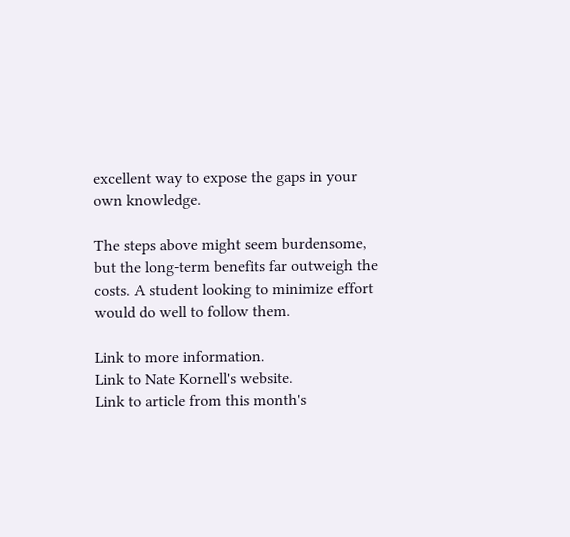excellent way to expose the gaps in your own knowledge.

The steps above might seem burdensome, but the long-term benefits far outweigh the costs. A student looking to minimize effort would do well to follow them.

Link to more information.
Link to Nate Kornell's website.
Link to article from this month's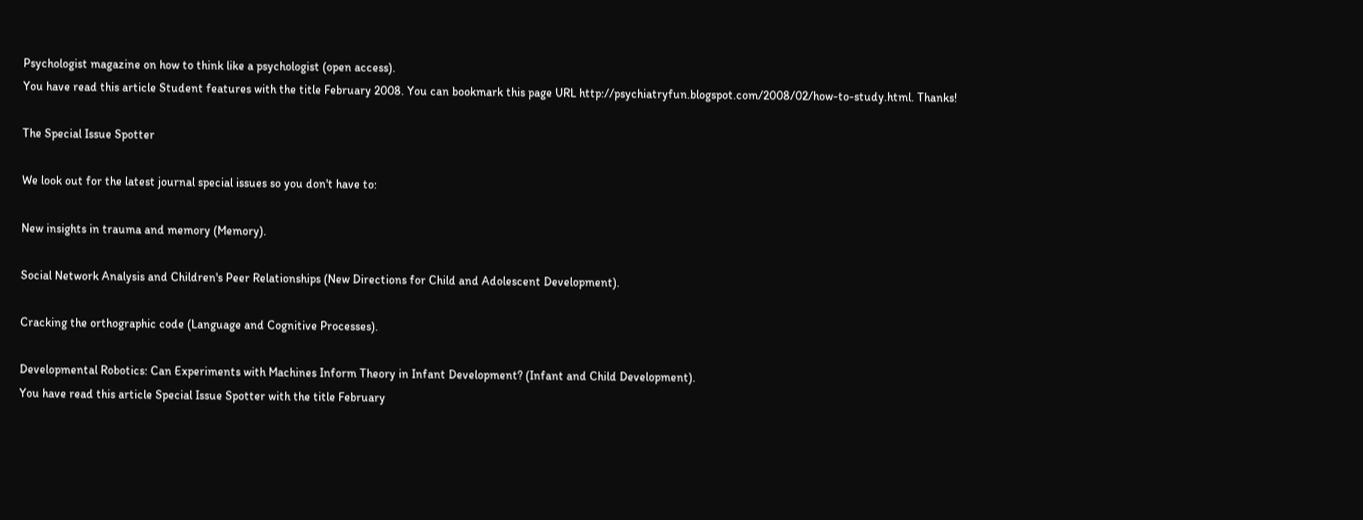Psychologist magazine on how to think like a psychologist (open access).
You have read this article Student features with the title February 2008. You can bookmark this page URL http://psychiatryfun.blogspot.com/2008/02/how-to-study.html. Thanks!

The Special Issue Spotter

We look out for the latest journal special issues so you don't have to:

New insights in trauma and memory (Memory).

Social Network Analysis and Children's Peer Relationships (New Directions for Child and Adolescent Development).

Cracking the orthographic code (Language and Cognitive Processes).

Developmental Robotics: Can Experiments with Machines Inform Theory in Infant Development? (Infant and Child Development).
You have read this article Special Issue Spotter with the title February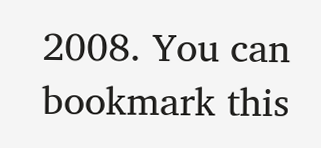2008. You can bookmark this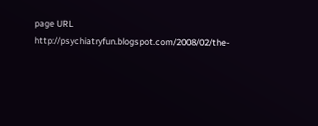page URL http://psychiatryfun.blogspot.com/2008/02/the-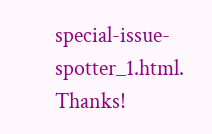special-issue-spotter_1.html. Thanks!